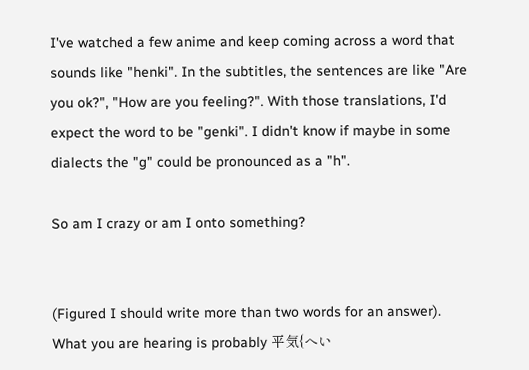I've watched a few anime and keep coming across a word that sounds like "henki". In the subtitles, the sentences are like "Are you ok?", "How are you feeling?". With those translations, I'd expect the word to be "genki". I didn't know if maybe in some dialects the "g" could be pronounced as a "h".

So am I crazy or am I onto something?


(Figured I should write more than two words for an answer). What you are hearing is probably 平気{へい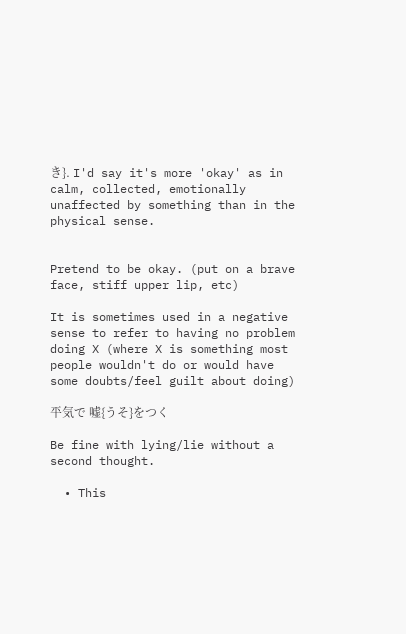き}. I'd say it's more 'okay' as in calm, collected, emotionally unaffected by something than in the physical sense.


Pretend to be okay. (put on a brave face, stiff upper lip, etc)

It is sometimes used in a negative sense to refer to having no problem doing X (where X is something most people wouldn't do or would have some doubts/feel guilt about doing)

平気で 嘘{うそ}をつく

Be fine with lying/lie without a second thought.

  • This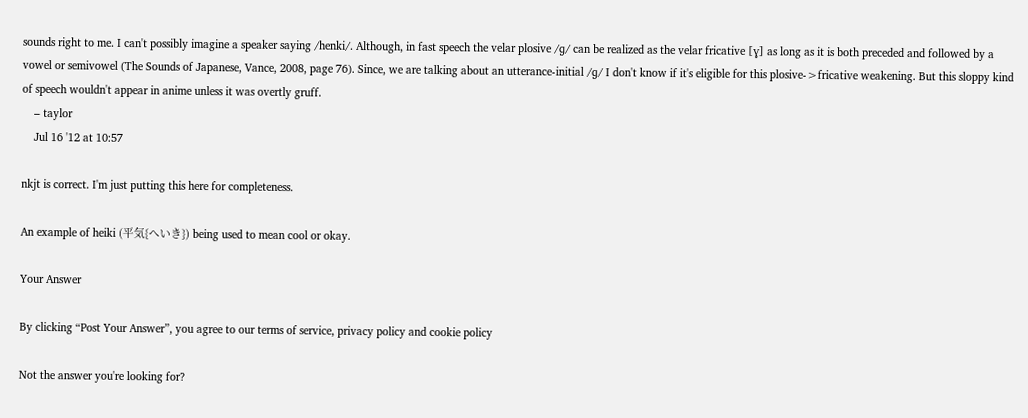sounds right to me. I can't possibly imagine a speaker saying /henki/. Although, in fast speech the velar plosive /ɡ/ can be realized as the velar fricative [ɣ] as long as it is both preceded and followed by a vowel or semivowel (The Sounds of Japanese, Vance, 2008, page 76). Since, we are talking about an utterance-initial /ɡ/ I don't know if it's eligible for this plosive->fricative weakening. But this sloppy kind of speech wouldn't appear in anime unless it was overtly gruff.
    – taylor
    Jul 16 '12 at 10:57

nkjt is correct. I'm just putting this here for completeness.

An example of heiki (平気{へいき}) being used to mean cool or okay.

Your Answer

By clicking “Post Your Answer”, you agree to our terms of service, privacy policy and cookie policy

Not the answer you're looking for?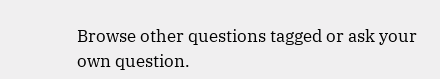Browse other questions tagged or ask your own question.